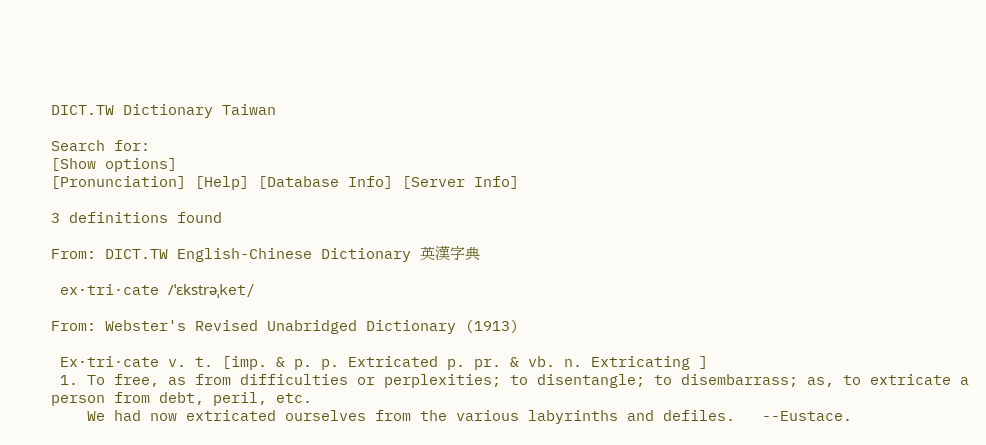DICT.TW Dictionary Taiwan

Search for:
[Show options]
[Pronunciation] [Help] [Database Info] [Server Info]

3 definitions found

From: DICT.TW English-Chinese Dictionary 英漢字典

 ex·tri·cate /ˈɛkstrəˌket/

From: Webster's Revised Unabridged Dictionary (1913)

 Ex·tri·cate v. t. [imp. & p. p. Extricated p. pr. & vb. n. Extricating ]
 1. To free, as from difficulties or perplexities; to disentangle; to disembarrass; as, to extricate a person from debt, peril, etc.
    We had now extricated ourselves from the various labyrinths and defiles.   --Eustace.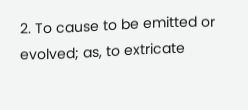2. To cause to be emitted or evolved; as, to extricate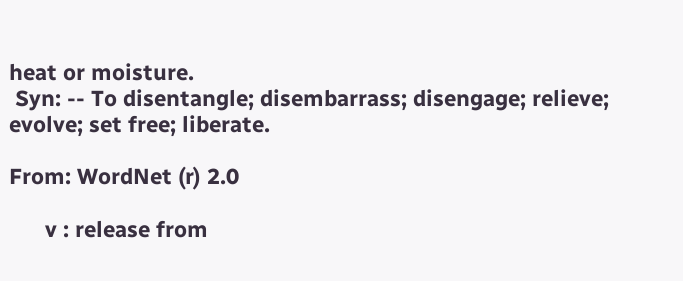heat or moisture.
 Syn: -- To disentangle; disembarrass; disengage; relieve; evolve; set free; liberate.

From: WordNet (r) 2.0

      v : release from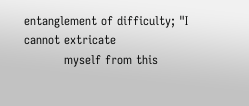entanglement of difficulty; "I cannot extricate
          myself from this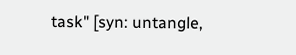task" [syn: untangle,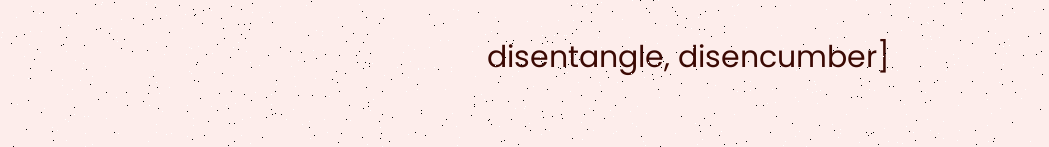disentangle, disencumber]